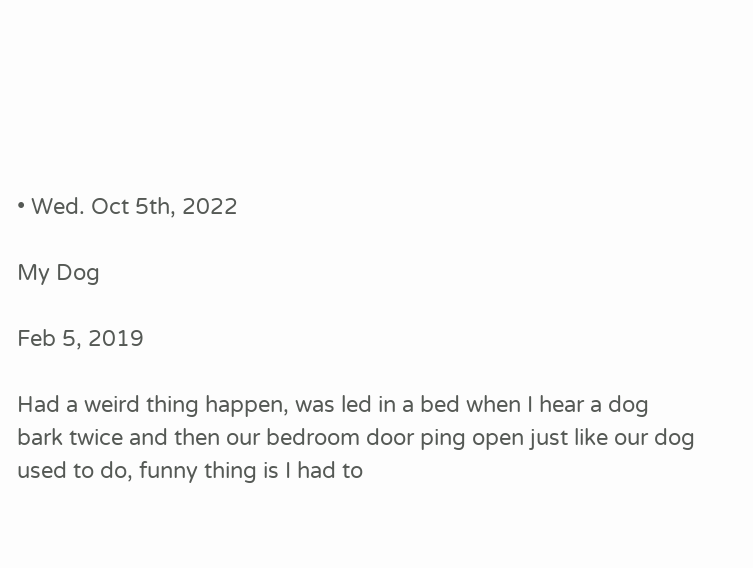• Wed. Oct 5th, 2022

My Dog

Feb 5, 2019

Had a weird thing happen, was led in a bed when I hear a dog bark twice and then our bedroom door ping open just like our dog used to do, funny thing is I had to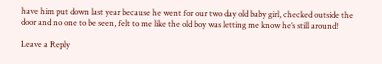have him put down last year because he went for our two day old baby girl, checked outside the door and no one to be seen, felt to me like the old boy was letting me know he’s still around!

Leave a Reply